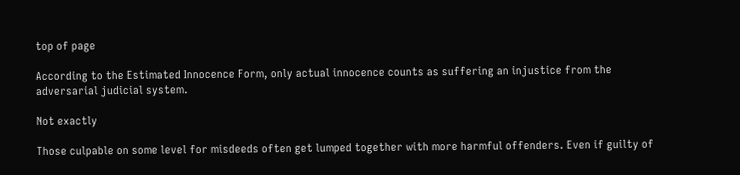top of page

According to the Estimated Innocence Form, only actual innocence counts as suffering an injustice from the adversarial judicial system.

Not exactly

Those culpable on some level for misdeeds often get lumped together with more harmful offenders. Even if guilty of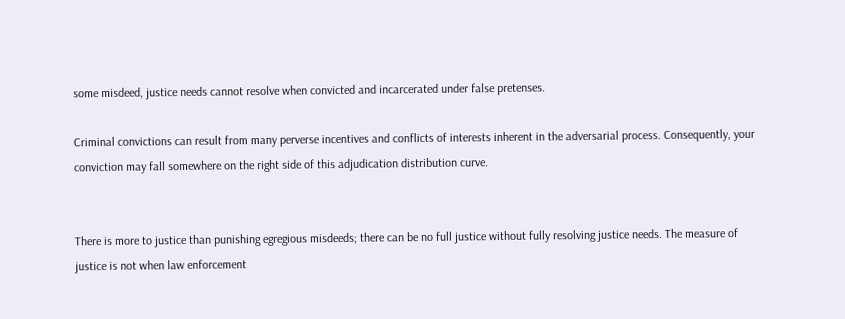some misdeed, justice needs cannot resolve when convicted and incarcerated under false pretenses.

Criminal convictions can result from many perverse incentives and conflicts of interests inherent in the adversarial process. Consequently, your conviction may fall somewhere on the right side of this adjudication distribution curve.


There is more to justice than punishing egregious misdeeds; there can be no full justice without fully resolving justice needs. The measure of justice is not when law enforcement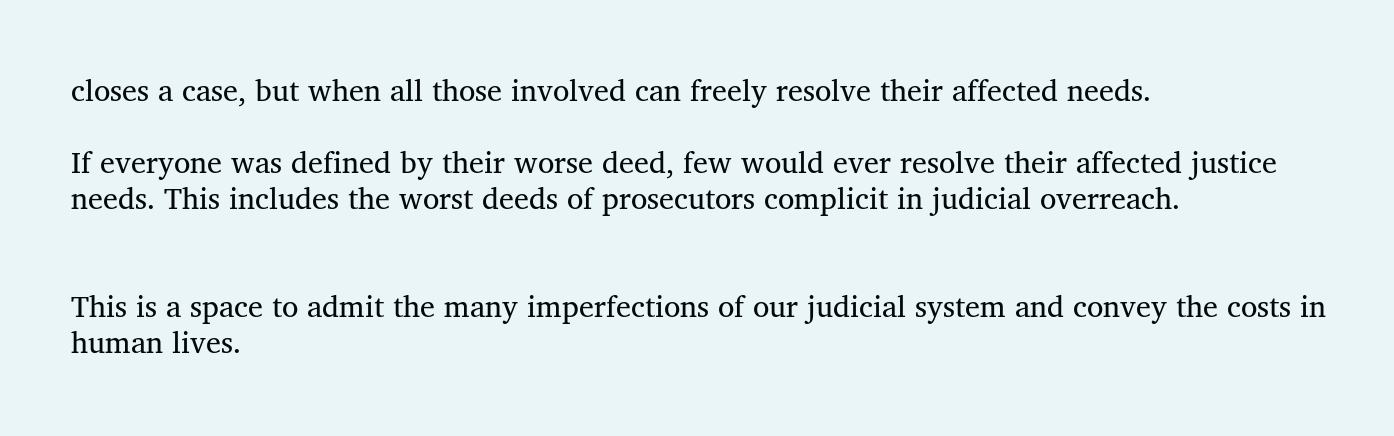closes a case, but when all those involved can freely resolve their affected needs.

If everyone was defined by their worse deed, few would ever resolve their affected justice needs. This includes the worst deeds of prosecutors complicit in judicial overreach.


This is a space to admit the many imperfections of our judicial system and convey the costs in human lives.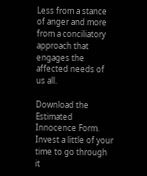Less from a stance of anger and more from a conciliatory approach that engages the affected needs of us all.

Download the Estimated Innocence Form. Invest a little of your time to go through it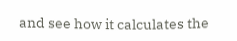and see how it calculates the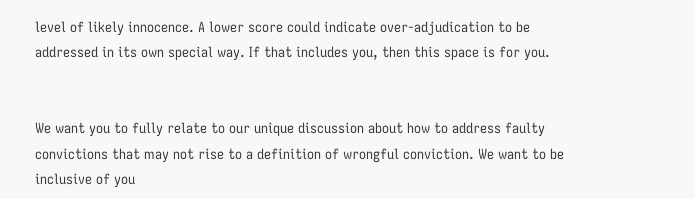level of likely innocence. A lower score could indicate over-adjudication to be addressed in its own special way. If that includes you, then this space is for you.


We want you to fully relate to our unique discussion about how to address faulty convictions that may not rise to a definition of wrongful conviction. We want to be inclusive of you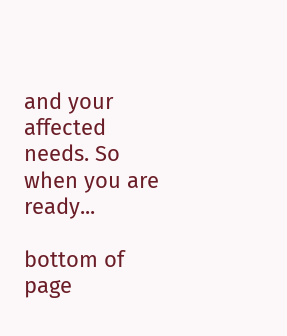and your affected needs. So when you are ready...

bottom of page